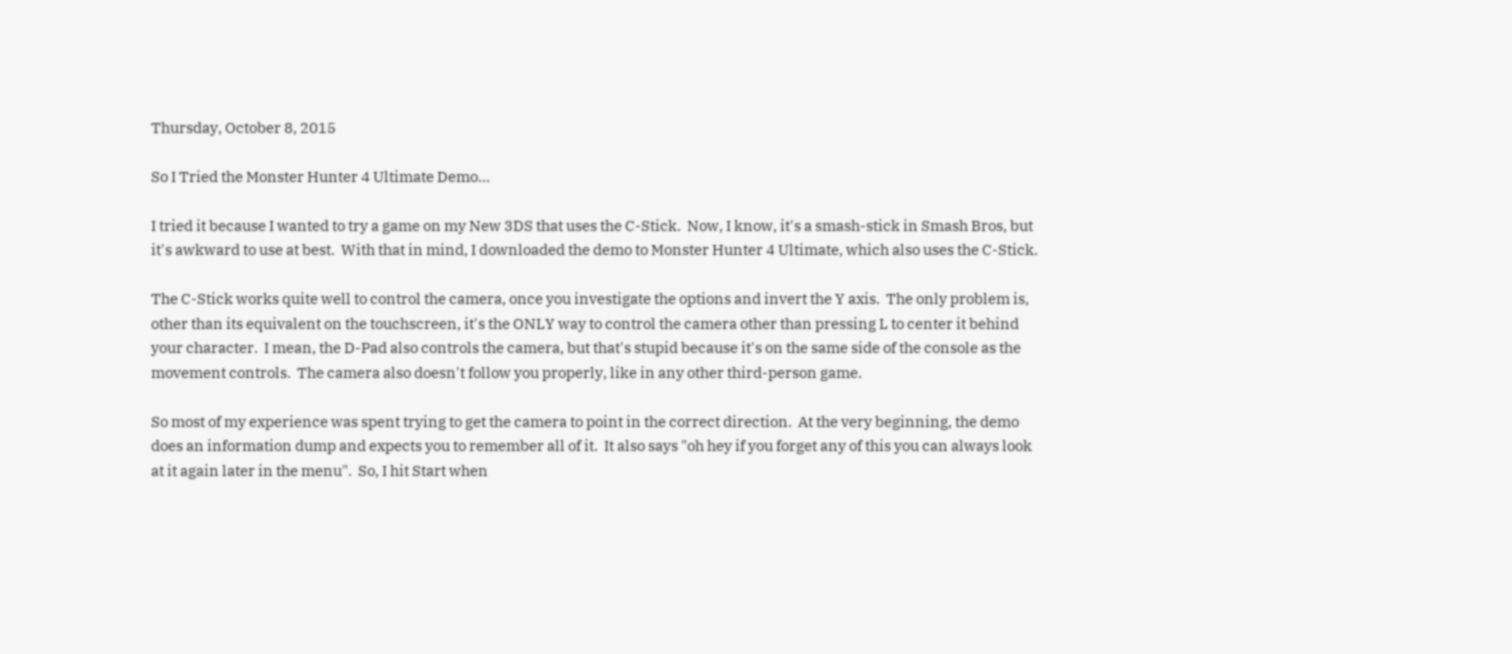Thursday, October 8, 2015

So I Tried the Monster Hunter 4 Ultimate Demo...

I tried it because I wanted to try a game on my New 3DS that uses the C-Stick.  Now, I know, it's a smash-stick in Smash Bros, but it's awkward to use at best.  With that in mind, I downloaded the demo to Monster Hunter 4 Ultimate, which also uses the C-Stick.

The C-Stick works quite well to control the camera, once you investigate the options and invert the Y axis.  The only problem is, other than its equivalent on the touchscreen, it's the ONLY way to control the camera other than pressing L to center it behind your character.  I mean, the D-Pad also controls the camera, but that's stupid because it's on the same side of the console as the movement controls.  The camera also doesn't follow you properly, like in any other third-person game.

So most of my experience was spent trying to get the camera to point in the correct direction.  At the very beginning, the demo does an information dump and expects you to remember all of it.  It also says "oh hey if you forget any of this you can always look at it again later in the menu".  So, I hit Start when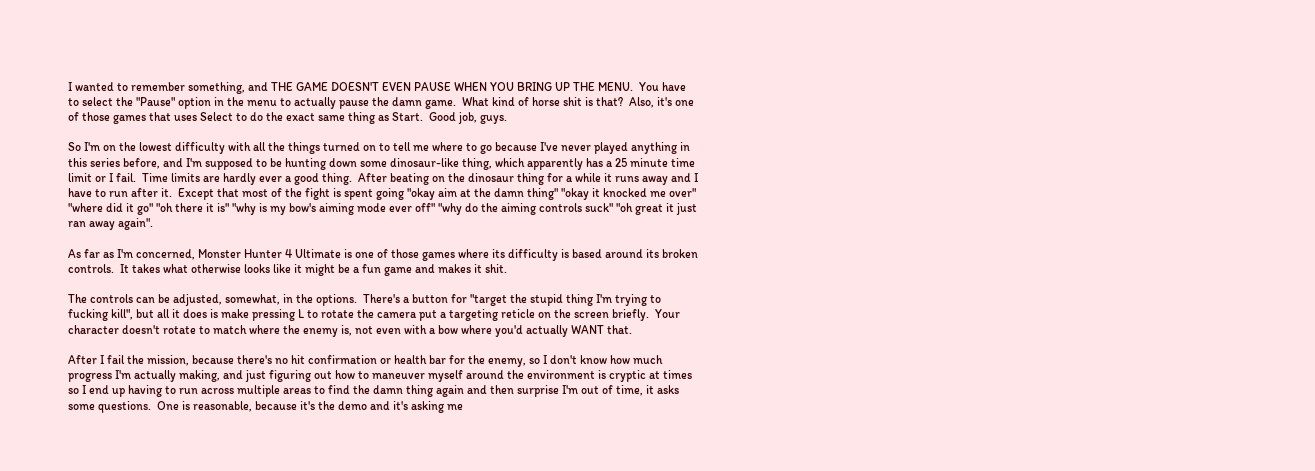I wanted to remember something, and THE GAME DOESN'T EVEN PAUSE WHEN YOU BRING UP THE MENU.  You have to select the "Pause" option in the menu to actually pause the damn game.  What kind of horse shit is that?  Also, it's one of those games that uses Select to do the exact same thing as Start.  Good job, guys.

So I'm on the lowest difficulty with all the things turned on to tell me where to go because I've never played anything in this series before, and I'm supposed to be hunting down some dinosaur-like thing, which apparently has a 25 minute time limit or I fail.  Time limits are hardly ever a good thing.  After beating on the dinosaur thing for a while it runs away and I have to run after it.  Except that most of the fight is spent going "okay aim at the damn thing" "okay it knocked me over" "where did it go" "oh there it is" "why is my bow's aiming mode ever off" "why do the aiming controls suck" "oh great it just ran away again".

As far as I'm concerned, Monster Hunter 4 Ultimate is one of those games where its difficulty is based around its broken controls.  It takes what otherwise looks like it might be a fun game and makes it shit.

The controls can be adjusted, somewhat, in the options.  There's a button for "target the stupid thing I'm trying to fucking kill", but all it does is make pressing L to rotate the camera put a targeting reticle on the screen briefly.  Your character doesn't rotate to match where the enemy is, not even with a bow where you'd actually WANT that.

After I fail the mission, because there's no hit confirmation or health bar for the enemy, so I don't know how much progress I'm actually making, and just figuring out how to maneuver myself around the environment is cryptic at times so I end up having to run across multiple areas to find the damn thing again and then surprise I'm out of time, it asks some questions.  One is reasonable, because it's the demo and it's asking me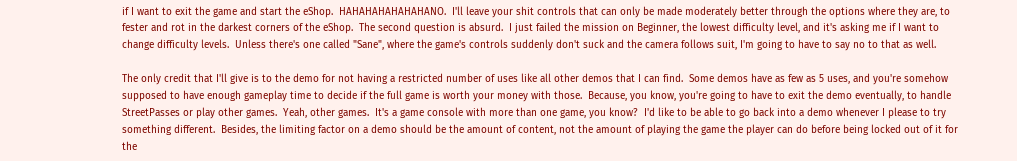if I want to exit the game and start the eShop.  HAHAHAHAHAHAHANO.  I'll leave your shit controls that can only be made moderately better through the options where they are, to fester and rot in the darkest corners of the eShop.  The second question is absurd.  I just failed the mission on Beginner, the lowest difficulty level, and it's asking me if I want to change difficulty levels.  Unless there's one called "Sane", where the game's controls suddenly don't suck and the camera follows suit, I'm going to have to say no to that as well.

The only credit that I'll give is to the demo for not having a restricted number of uses like all other demos that I can find.  Some demos have as few as 5 uses, and you're somehow supposed to have enough gameplay time to decide if the full game is worth your money with those.  Because, you know, you're going to have to exit the demo eventually, to handle StreetPasses or play other games.  Yeah, other games.  It's a game console with more than one game, you know?  I'd like to be able to go back into a demo whenever I please to try something different.  Besides, the limiting factor on a demo should be the amount of content, not the amount of playing the game the player can do before being locked out of it for the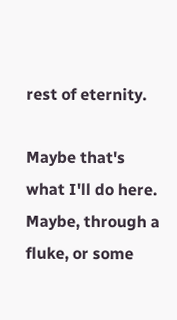rest of eternity.

Maybe that's what I'll do here.  Maybe, through a fluke, or some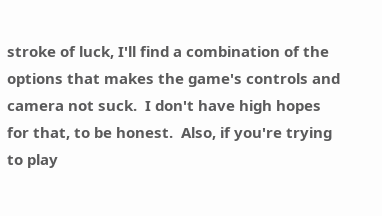stroke of luck, I'll find a combination of the options that makes the game's controls and camera not suck.  I don't have high hopes for that, to be honest.  Also, if you're trying to play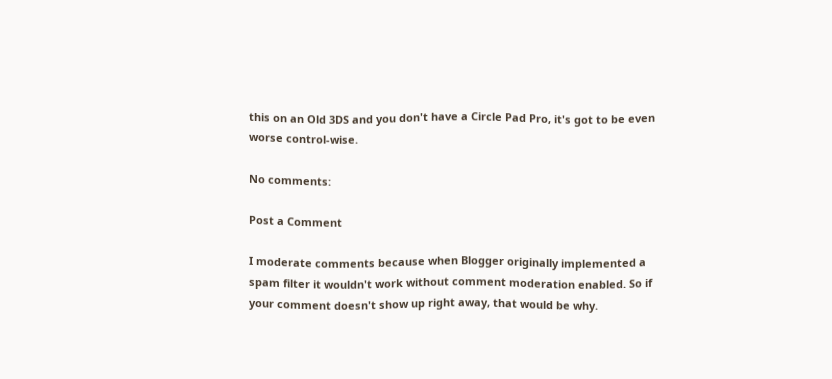this on an Old 3DS and you don't have a Circle Pad Pro, it's got to be even worse control-wise.

No comments:

Post a Comment

I moderate comments because when Blogger originally implemented a spam filter it wouldn't work without comment moderation enabled. So if your comment doesn't show up right away, that would be why.